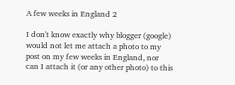A few weeks in England 2

I don't know exactly why blogger (google) would not let me attach a photo to my post on my few weeks in England, nor can I attach it (or any other photo) to this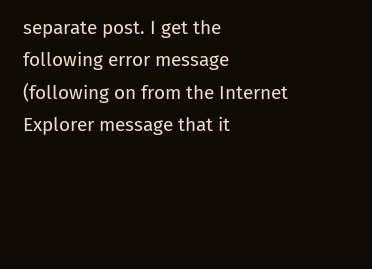separate post. I get the following error message (following on from the Internet Explorer message that it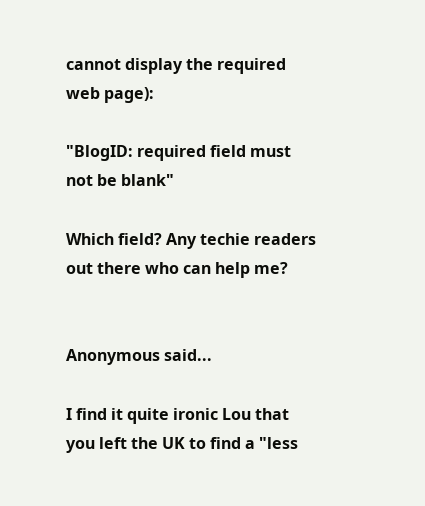cannot display the required web page):

"BlogID: required field must not be blank"

Which field? Any techie readers out there who can help me?


Anonymous said...

I find it quite ironic Lou that you left the UK to find a "less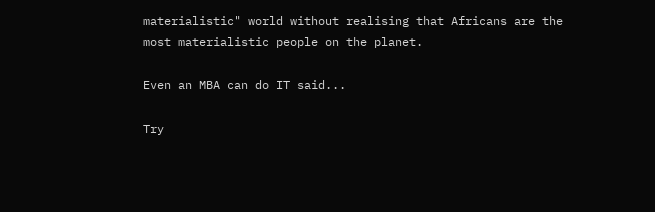materialistic" world without realising that Africans are the most materialistic people on the planet.

Even an MBA can do IT said...

Try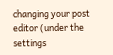changing your post editor (under the settings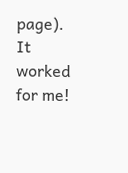page). It worked for me!